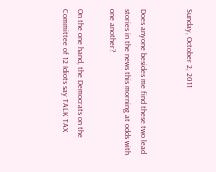Sunday, October 2, 2011


Does anyone besides me find these two lead stories in the news this morning at odds with one another?

On the one hand, the Democrats on the Committee of 12 Idiots say TALK TAX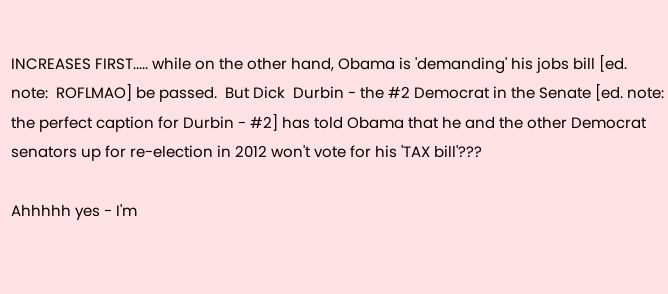INCREASES FIRST..... while on the other hand, Obama is 'demanding' his jobs bill [ed. note:  ROFLMAO] be passed.  But Dick  Durbin - the #2 Democrat in the Senate [ed. note:  the perfect caption for Durbin - #2] has told Obama that he and the other Democrat senators up for re-election in 2012 won't vote for his 'TAX bill'???

Ahhhhh yes - I'm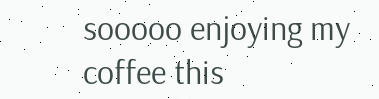sooooo enjoying my coffee this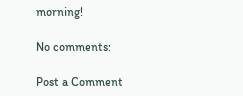morning!

No comments:

Post a Comment